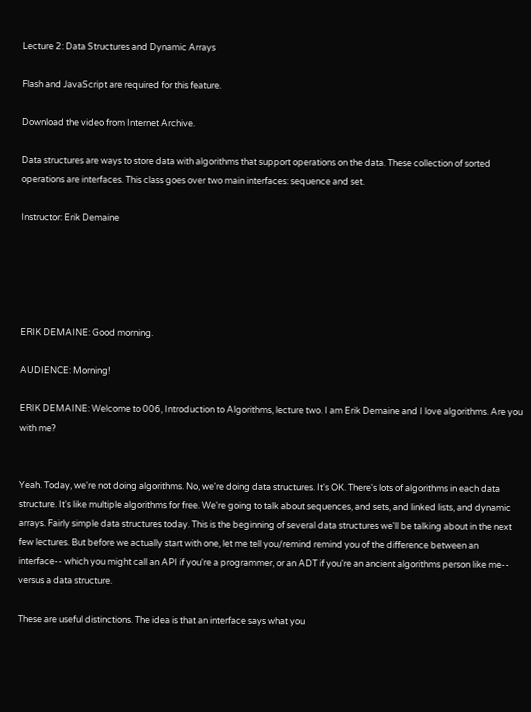Lecture 2: Data Structures and Dynamic Arrays

Flash and JavaScript are required for this feature.

Download the video from Internet Archive.

Data structures are ways to store data with algorithms that support operations on the data. These collection of sorted operations are interfaces. This class goes over two main interfaces: sequence and set.

Instructor: Erik Demaine





ERIK DEMAINE: Good morning.

AUDIENCE: Morning!

ERIK DEMAINE: Welcome to 006, Introduction to Algorithms, lecture two. I am Erik Demaine and I love algorithms. Are you with me?


Yeah. Today, we're not doing algorithms. No, we're doing data structures. It's OK. There's lots of algorithms in each data structure. It's like multiple algorithms for free. We're going to talk about sequences, and sets, and linked lists, and dynamic arrays. Fairly simple data structures today. This is the beginning of several data structures we'll be talking about in the next few lectures. But before we actually start with one, let me tell you/remind remind you of the difference between an interface-- which you might call an API if you're a programmer, or an ADT if you're an ancient algorithms person like me-- versus a data structure.

These are useful distinctions. The idea is that an interface says what you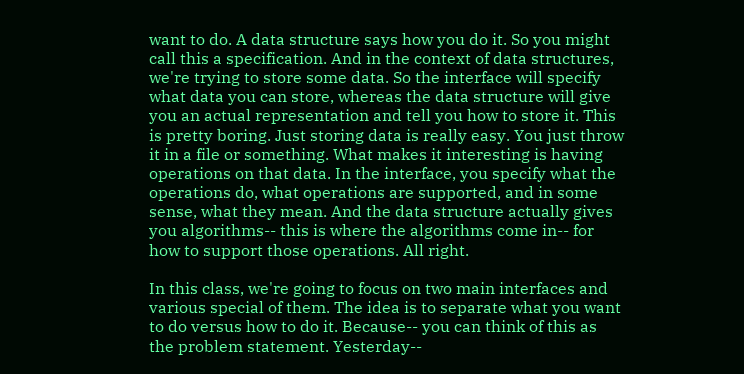want to do. A data structure says how you do it. So you might call this a specification. And in the context of data structures, we're trying to store some data. So the interface will specify what data you can store, whereas the data structure will give you an actual representation and tell you how to store it. This is pretty boring. Just storing data is really easy. You just throw it in a file or something. What makes it interesting is having operations on that data. In the interface, you specify what the operations do, what operations are supported, and in some sense, what they mean. And the data structure actually gives you algorithms-- this is where the algorithms come in-- for how to support those operations. All right.

In this class, we're going to focus on two main interfaces and various special of them. The idea is to separate what you want to do versus how to do it. Because-- you can think of this as the problem statement. Yesterday--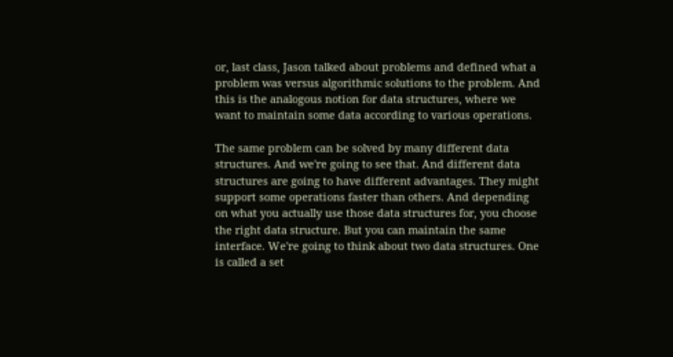or, last class, Jason talked about problems and defined what a problem was versus algorithmic solutions to the problem. And this is the analogous notion for data structures, where we want to maintain some data according to various operations.

The same problem can be solved by many different data structures. And we're going to see that. And different data structures are going to have different advantages. They might support some operations faster than others. And depending on what you actually use those data structures for, you choose the right data structure. But you can maintain the same interface. We're going to think about two data structures. One is called a set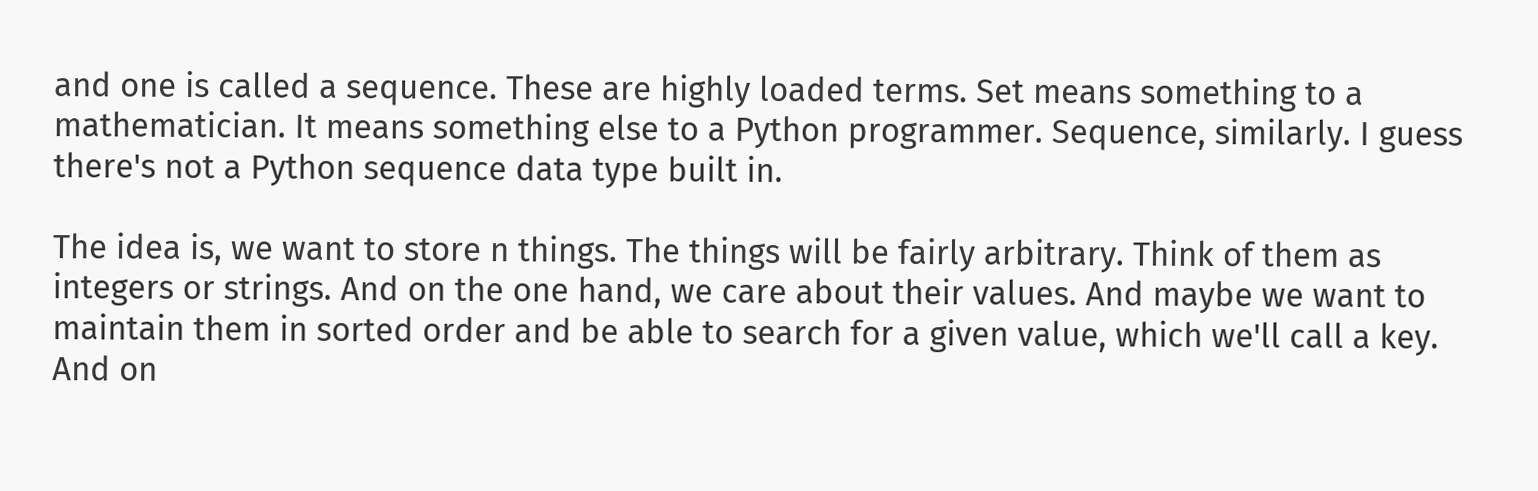and one is called a sequence. These are highly loaded terms. Set means something to a mathematician. It means something else to a Python programmer. Sequence, similarly. I guess there's not a Python sequence data type built in.

The idea is, we want to store n things. The things will be fairly arbitrary. Think of them as integers or strings. And on the one hand, we care about their values. And maybe we want to maintain them in sorted order and be able to search for a given value, which we'll call a key. And on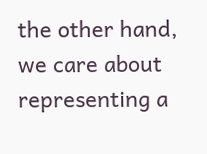the other hand, we care about representing a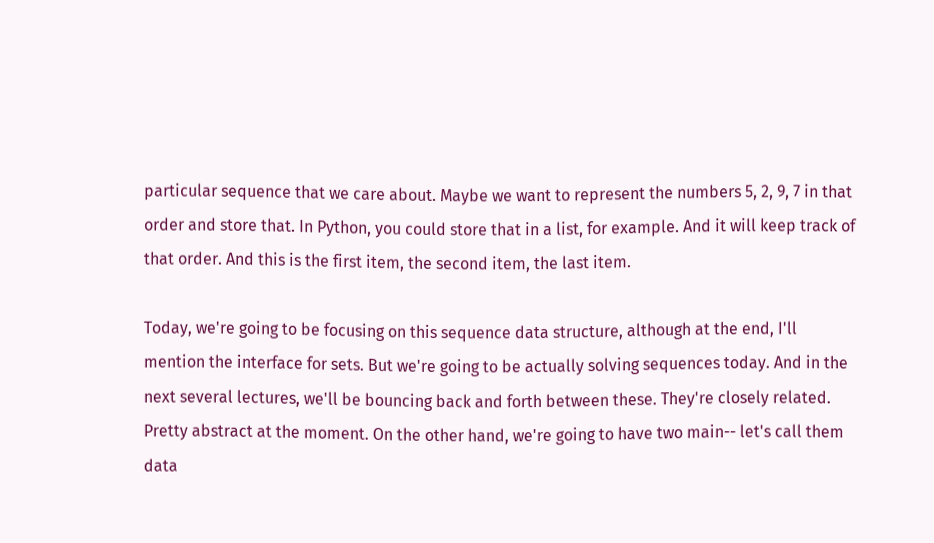particular sequence that we care about. Maybe we want to represent the numbers 5, 2, 9, 7 in that order and store that. In Python, you could store that in a list, for example. And it will keep track of that order. And this is the first item, the second item, the last item.

Today, we're going to be focusing on this sequence data structure, although at the end, I'll mention the interface for sets. But we're going to be actually solving sequences today. And in the next several lectures, we'll be bouncing back and forth between these. They're closely related. Pretty abstract at the moment. On the other hand, we're going to have two main-- let's call them data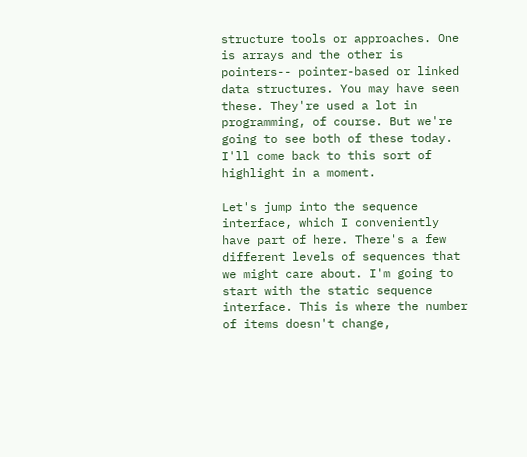structure tools or approaches. One is arrays and the other is pointers-- pointer-based or linked data structures. You may have seen these. They're used a lot in programming, of course. But we're going to see both of these today. I'll come back to this sort of highlight in a moment.

Let's jump into the sequence interface, which I conveniently have part of here. There's a few different levels of sequences that we might care about. I'm going to start with the static sequence interface. This is where the number of items doesn't change,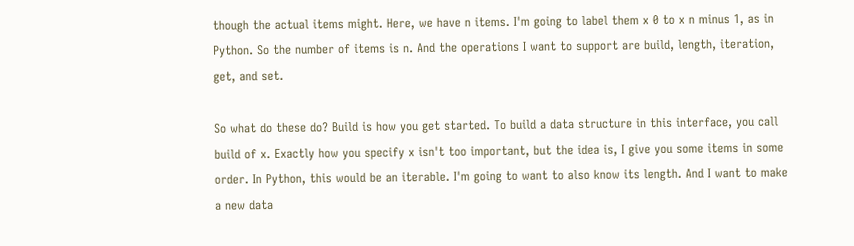though the actual items might. Here, we have n items. I'm going to label them x 0 to x n minus 1, as in Python. So the number of items is n. And the operations I want to support are build, length, iteration, get, and set.

So what do these do? Build is how you get started. To build a data structure in this interface, you call build of x. Exactly how you specify x isn't too important, but the idea is, I give you some items in some order. In Python, this would be an iterable. I'm going to want to also know its length. And I want to make a new data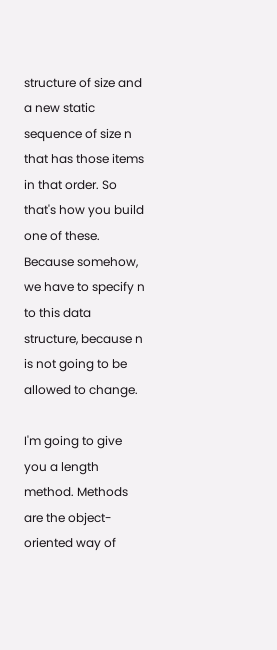structure of size and a new static sequence of size n that has those items in that order. So that's how you build one of these. Because somehow, we have to specify n to this data structure, because n is not going to be allowed to change.

I'm going to give you a length method. Methods are the object-oriented way of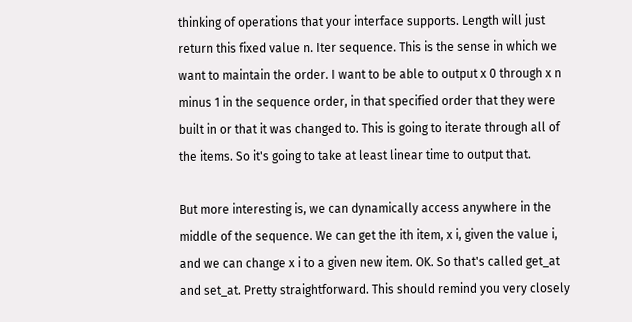thinking of operations that your interface supports. Length will just return this fixed value n. Iter sequence. This is the sense in which we want to maintain the order. I want to be able to output x 0 through x n minus 1 in the sequence order, in that specified order that they were built in or that it was changed to. This is going to iterate through all of the items. So it's going to take at least linear time to output that.

But more interesting is, we can dynamically access anywhere in the middle of the sequence. We can get the ith item, x i, given the value i, and we can change x i to a given new item. OK. So that's called get_at and set_at. Pretty straightforward. This should remind you very closely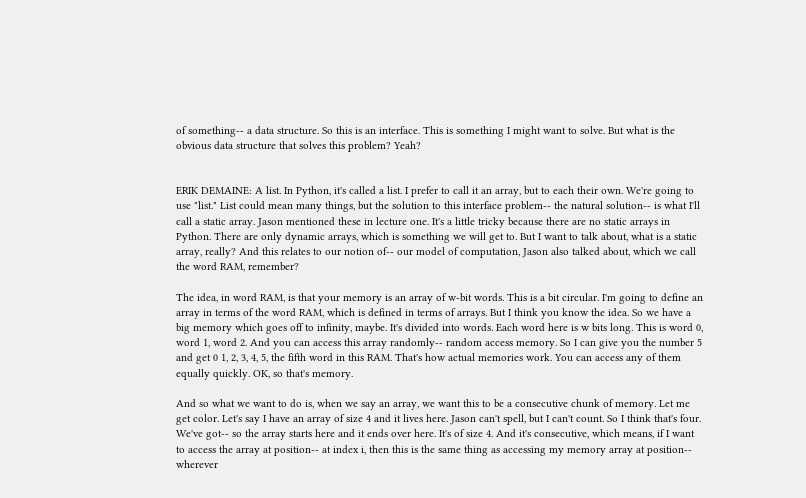of something-- a data structure. So this is an interface. This is something I might want to solve. But what is the obvious data structure that solves this problem? Yeah?


ERIK DEMAINE: A list. In Python, it's called a list. I prefer to call it an array, but to each their own. We're going to use "list." List could mean many things, but the solution to this interface problem-- the natural solution-- is what I'll call a static array. Jason mentioned these in lecture one. It's a little tricky because there are no static arrays in Python. There are only dynamic arrays, which is something we will get to. But I want to talk about, what is a static array, really? And this relates to our notion of-- our model of computation, Jason also talked about, which we call the word RAM, remember?

The idea, in word RAM, is that your memory is an array of w-bit words. This is a bit circular. I'm going to define an array in terms of the word RAM, which is defined in terms of arrays. But I think you know the idea. So we have a big memory which goes off to infinity, maybe. It's divided into words. Each word here is w bits long. This is word 0, word 1, word 2. And you can access this array randomly-- random access memory. So I can give you the number 5 and get 0 1, 2, 3, 4, 5, the fifth word in this RAM. That's how actual memories work. You can access any of them equally quickly. OK, so that's memory.

And so what we want to do is, when we say an array, we want this to be a consecutive chunk of memory. Let me get color. Let's say I have an array of size 4 and it lives here. Jason can't spell, but I can't count. So I think that's four. We've got-- so the array starts here and it ends over here. It's of size 4. And it's consecutive, which means, if I want to access the array at position-- at index i, then this is the same thing as accessing my memory array at position-- wherever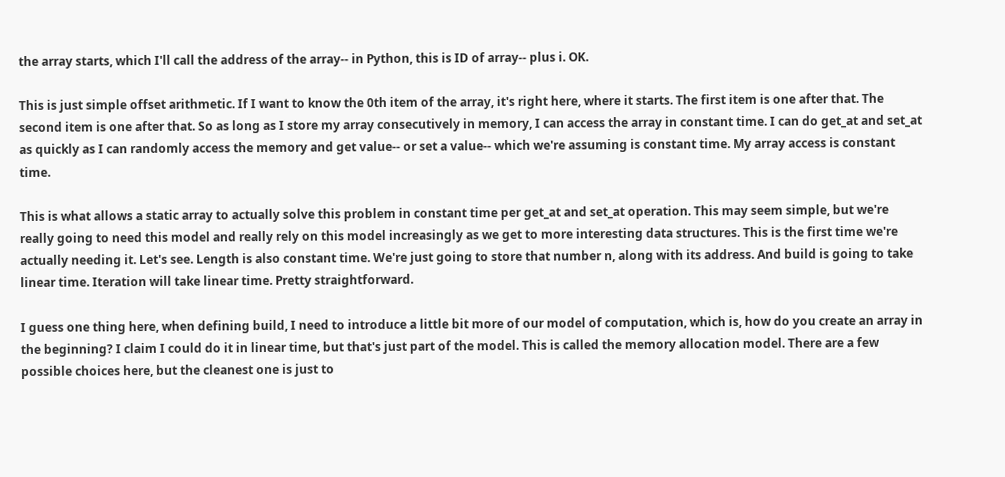the array starts, which I'll call the address of the array-- in Python, this is ID of array-- plus i. OK.

This is just simple offset arithmetic. If I want to know the 0th item of the array, it's right here, where it starts. The first item is one after that. The second item is one after that. So as long as I store my array consecutively in memory, I can access the array in constant time. I can do get_at and set_at as quickly as I can randomly access the memory and get value-- or set a value-- which we're assuming is constant time. My array access is constant time.

This is what allows a static array to actually solve this problem in constant time per get_at and set_at operation. This may seem simple, but we're really going to need this model and really rely on this model increasingly as we get to more interesting data structures. This is the first time we're actually needing it. Let's see. Length is also constant time. We're just going to store that number n, along with its address. And build is going to take linear time. Iteration will take linear time. Pretty straightforward.

I guess one thing here, when defining build, I need to introduce a little bit more of our model of computation, which is, how do you create an array in the beginning? I claim I could do it in linear time, but that's just part of the model. This is called the memory allocation model. There are a few possible choices here, but the cleanest one is just to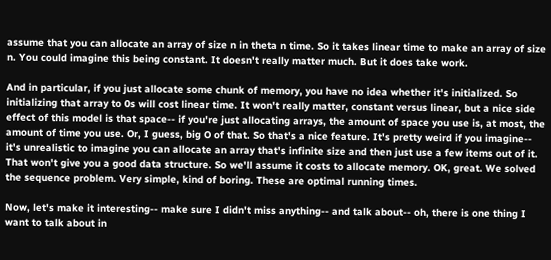assume that you can allocate an array of size n in theta n time. So it takes linear time to make an array of size n. You could imagine this being constant. It doesn't really matter much. But it does take work.

And in particular, if you just allocate some chunk of memory, you have no idea whether it's initialized. So initializing that array to 0s will cost linear time. It won't really matter, constant versus linear, but a nice side effect of this model is that space-- if you're just allocating arrays, the amount of space you use is, at most, the amount of time you use. Or, I guess, big O of that. So that's a nice feature. It's pretty weird if you imagine-- it's unrealistic to imagine you can allocate an array that's infinite size and then just use a few items out of it. That won't give you a good data structure. So we'll assume it costs to allocate memory. OK, great. We solved the sequence problem. Very simple, kind of boring. These are optimal running times.

Now, let's make it interesting-- make sure I didn't miss anything-- and talk about-- oh, there is one thing I want to talk about in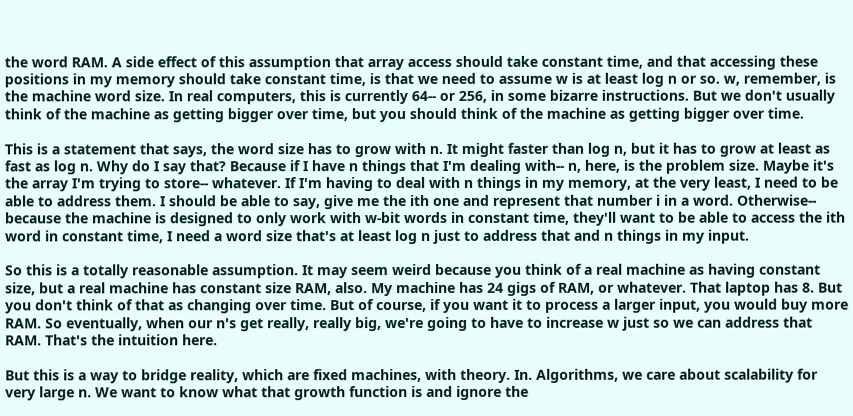the word RAM. A side effect of this assumption that array access should take constant time, and that accessing these positions in my memory should take constant time, is that we need to assume w is at least log n or so. w, remember, is the machine word size. In real computers, this is currently 64-- or 256, in some bizarre instructions. But we don't usually think of the machine as getting bigger over time, but you should think of the machine as getting bigger over time.

This is a statement that says, the word size has to grow with n. It might faster than log n, but it has to grow at least as fast as log n. Why do I say that? Because if I have n things that I'm dealing with-- n, here, is the problem size. Maybe it's the array I'm trying to store-- whatever. If I'm having to deal with n things in my memory, at the very least, I need to be able to address them. I should be able to say, give me the ith one and represent that number i in a word. Otherwise-- because the machine is designed to only work with w-bit words in constant time, they'll want to be able to access the ith word in constant time, I need a word size that's at least log n just to address that and n things in my input.

So this is a totally reasonable assumption. It may seem weird because you think of a real machine as having constant size, but a real machine has constant size RAM, also. My machine has 24 gigs of RAM, or whatever. That laptop has 8. But you don't think of that as changing over time. But of course, if you want it to process a larger input, you would buy more RAM. So eventually, when our n's get really, really big, we're going to have to increase w just so we can address that RAM. That's the intuition here.

But this is a way to bridge reality, which are fixed machines, with theory. In. Algorithms, we care about scalability for very large n. We want to know what that growth function is and ignore the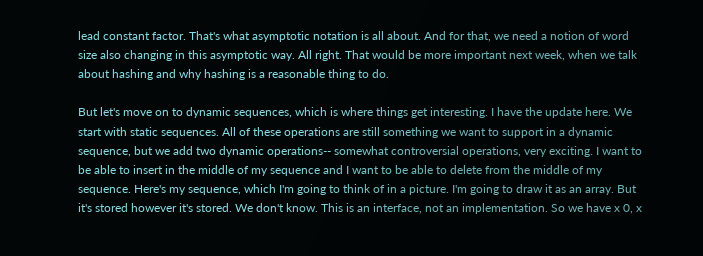lead constant factor. That's what asymptotic notation is all about. And for that, we need a notion of word size also changing in this asymptotic way. All right. That would be more important next week, when we talk about hashing and why hashing is a reasonable thing to do.

But let's move on to dynamic sequences, which is where things get interesting. I have the update here. We start with static sequences. All of these operations are still something we want to support in a dynamic sequence, but we add two dynamic operations-- somewhat controversial operations, very exciting. I want to be able to insert in the middle of my sequence and I want to be able to delete from the middle of my sequence. Here's my sequence, which I'm going to think of in a picture. I'm going to draw it as an array. But it's stored however it's stored. We don't know. This is an interface, not an implementation. So we have x 0, x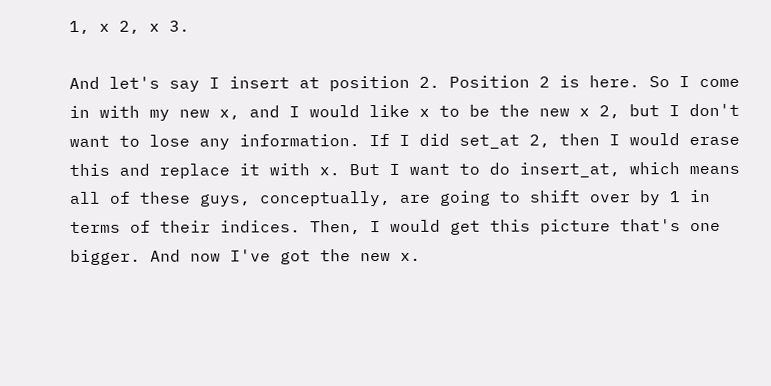1, x 2, x 3.

And let's say I insert at position 2. Position 2 is here. So I come in with my new x, and I would like x to be the new x 2, but I don't want to lose any information. If I did set_at 2, then I would erase this and replace it with x. But I want to do insert_at, which means all of these guys, conceptually, are going to shift over by 1 in terms of their indices. Then, I would get this picture that's one bigger. And now I've got the new x.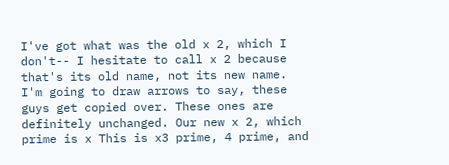I've got what was the old x 2, which I don't-- I hesitate to call x 2 because that's its old name, not its new name. I'm going to draw arrows to say, these guys get copied over. These ones are definitely unchanged. Our new x 2, which prime is x This is x3 prime, 4 prime, and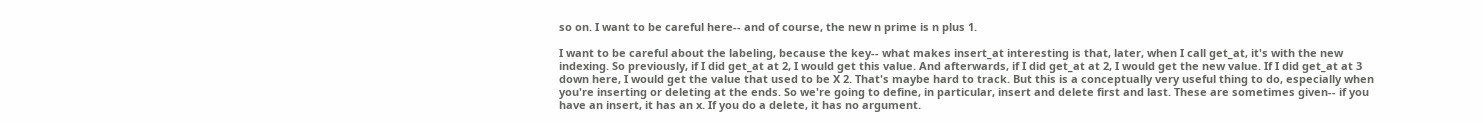so on. I want to be careful here-- and of course, the new n prime is n plus 1.

I want to be careful about the labeling, because the key-- what makes insert_at interesting is that, later, when I call get_at, it's with the new indexing. So previously, if I did get_at at 2, I would get this value. And afterwards, if I did get_at at 2, I would get the new value. If I did get_at at 3 down here, I would get the value that used to be X 2. That's maybe hard to track. But this is a conceptually very useful thing to do, especially when you're inserting or deleting at the ends. So we're going to define, in particular, insert and delete first and last. These are sometimes given-- if you have an insert, it has an x. If you do a delete, it has no argument.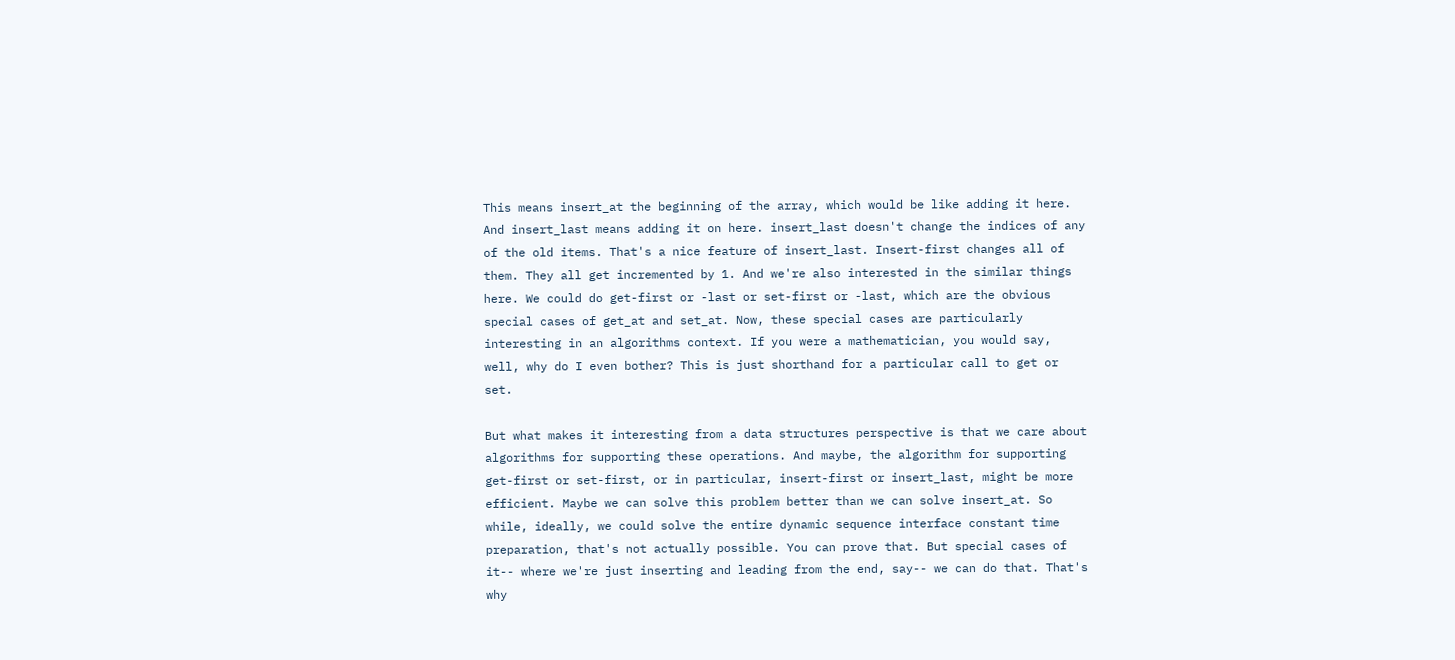This means insert_at the beginning of the array, which would be like adding it here. And insert_last means adding it on here. insert_last doesn't change the indices of any of the old items. That's a nice feature of insert_last. Insert-first changes all of them. They all get incremented by 1. And we're also interested in the similar things here. We could do get-first or -last or set-first or -last, which are the obvious special cases of get_at and set_at. Now, these special cases are particularly interesting in an algorithms context. If you were a mathematician, you would say, well, why do I even bother? This is just shorthand for a particular call to get or set.

But what makes it interesting from a data structures perspective is that we care about algorithms for supporting these operations. And maybe, the algorithm for supporting get-first or set-first, or in particular, insert-first or insert_last, might be more efficient. Maybe we can solve this problem better than we can solve insert_at. So while, ideally, we could solve the entire dynamic sequence interface constant time preparation, that's not actually possible. You can prove that. But special cases of it-- where we're just inserting and leading from the end, say-- we can do that. That's why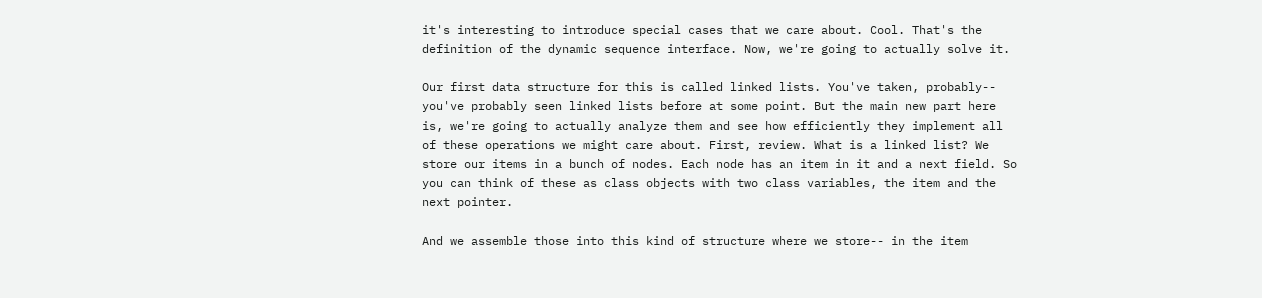it's interesting to introduce special cases that we care about. Cool. That's the definition of the dynamic sequence interface. Now, we're going to actually solve it.

Our first data structure for this is called linked lists. You've taken, probably-- you've probably seen linked lists before at some point. But the main new part here is, we're going to actually analyze them and see how efficiently they implement all of these operations we might care about. First, review. What is a linked list? We store our items in a bunch of nodes. Each node has an item in it and a next field. So you can think of these as class objects with two class variables, the item and the next pointer.

And we assemble those into this kind of structure where we store-- in the item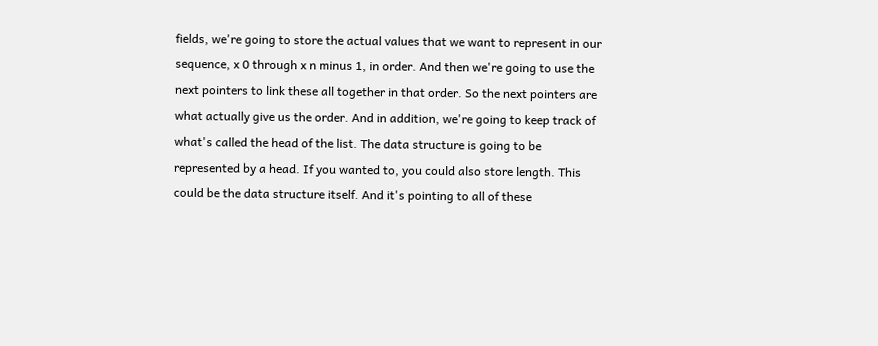fields, we're going to store the actual values that we want to represent in our sequence, x 0 through x n minus 1, in order. And then we're going to use the next pointers to link these all together in that order. So the next pointers are what actually give us the order. And in addition, we're going to keep track of what's called the head of the list. The data structure is going to be represented by a head. If you wanted to, you could also store length. This could be the data structure itself. And it's pointing to all of these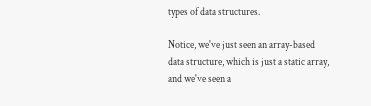types of data structures.

Notice, we've just seen an array-based data structure, which is just a static array, and we've seen a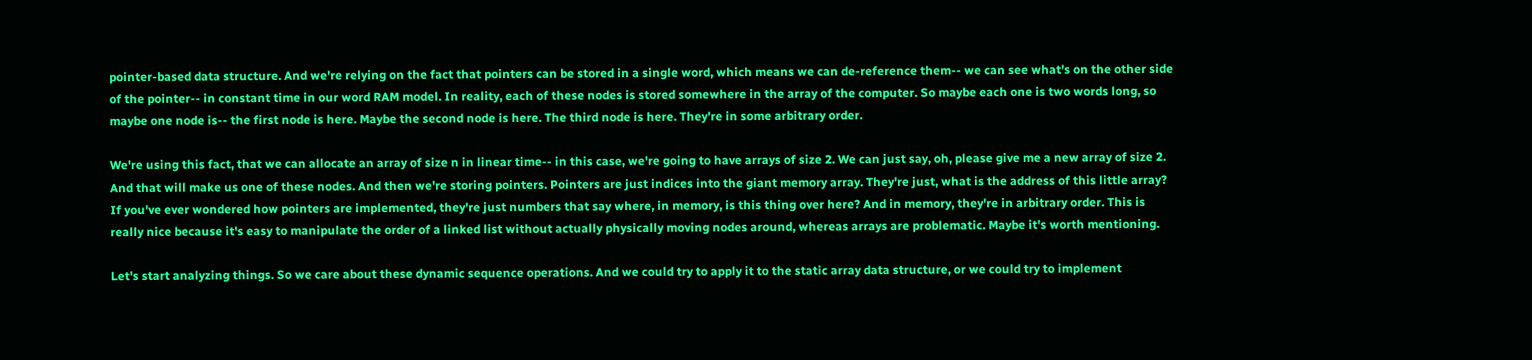pointer-based data structure. And we're relying on the fact that pointers can be stored in a single word, which means we can de-reference them-- we can see what's on the other side of the pointer-- in constant time in our word RAM model. In reality, each of these nodes is stored somewhere in the array of the computer. So maybe each one is two words long, so maybe one node is-- the first node is here. Maybe the second node is here. The third node is here. They're in some arbitrary order.

We're using this fact, that we can allocate an array of size n in linear time-- in this case, we're going to have arrays of size 2. We can just say, oh, please give me a new array of size 2. And that will make us one of these nodes. And then we're storing pointers. Pointers are just indices into the giant memory array. They're just, what is the address of this little array? If you've ever wondered how pointers are implemented, they're just numbers that say where, in memory, is this thing over here? And in memory, they're in arbitrary order. This is really nice because it's easy to manipulate the order of a linked list without actually physically moving nodes around, whereas arrays are problematic. Maybe it's worth mentioning.

Let's start analyzing things. So we care about these dynamic sequence operations. And we could try to apply it to the static array data structure, or we could try to implement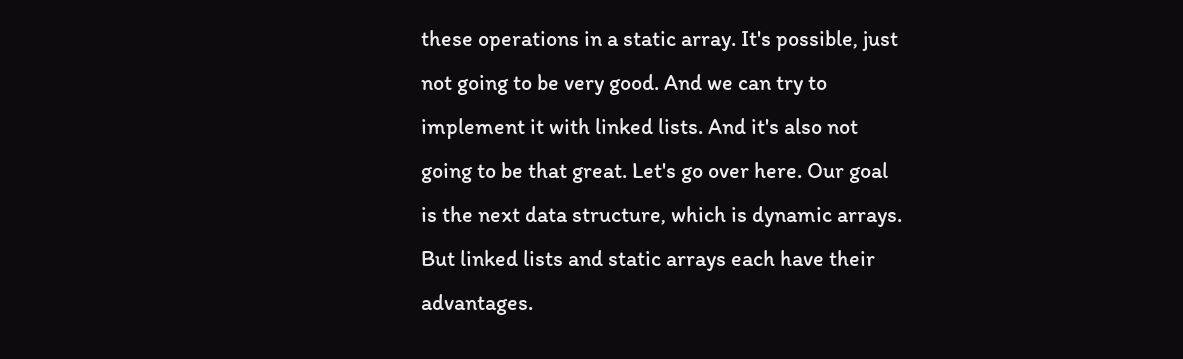these operations in a static array. It's possible, just not going to be very good. And we can try to implement it with linked lists. And it's also not going to be that great. Let's go over here. Our goal is the next data structure, which is dynamic arrays. But linked lists and static arrays each have their advantages.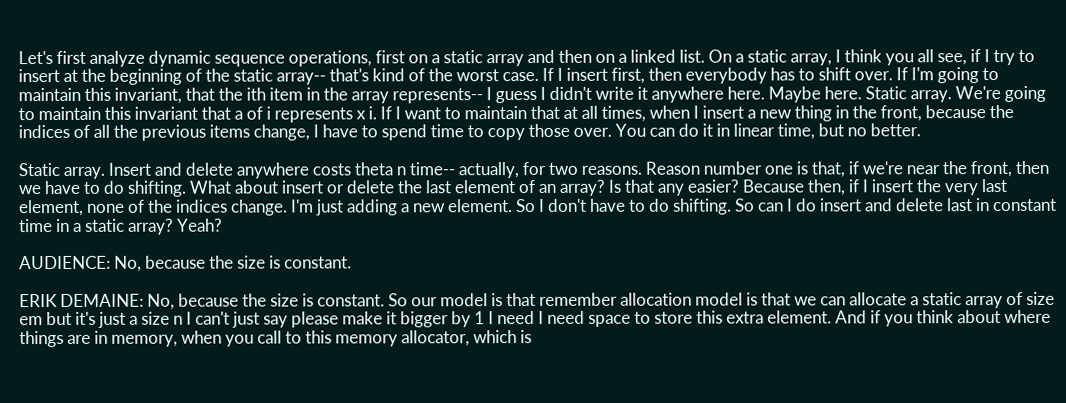Let's first analyze dynamic sequence operations, first on a static array and then on a linked list. On a static array, I think you all see, if I try to insert at the beginning of the static array-- that's kind of the worst case. If I insert first, then everybody has to shift over. If I'm going to maintain this invariant, that the ith item in the array represents-- I guess I didn't write it anywhere here. Maybe here. Static array. We're going to maintain this invariant that a of i represents x i. If I want to maintain that at all times, when I insert a new thing in the front, because the indices of all the previous items change, I have to spend time to copy those over. You can do it in linear time, but no better.

Static array. Insert and delete anywhere costs theta n time-- actually, for two reasons. Reason number one is that, if we're near the front, then we have to do shifting. What about insert or delete the last element of an array? Is that any easier? Because then, if I insert the very last element, none of the indices change. I'm just adding a new element. So I don't have to do shifting. So can I do insert and delete last in constant time in a static array? Yeah?

AUDIENCE: No, because the size is constant.

ERIK DEMAINE: No, because the size is constant. So our model is that remember allocation model is that we can allocate a static array of size em but it's just a size n I can't just say please make it bigger by 1 I need I need space to store this extra element. And if you think about where things are in memory, when you call to this memory allocator, which is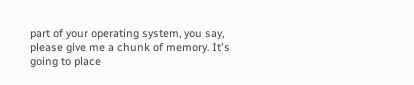part of your operating system, you say, please give me a chunk of memory. It's going to place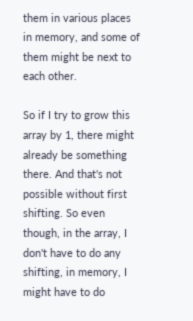them in various places in memory, and some of them might be next to each other.

So if I try to grow this array by 1, there might already be something there. And that's not possible without first shifting. So even though, in the array, I don't have to do any shifting, in memory, I might have to do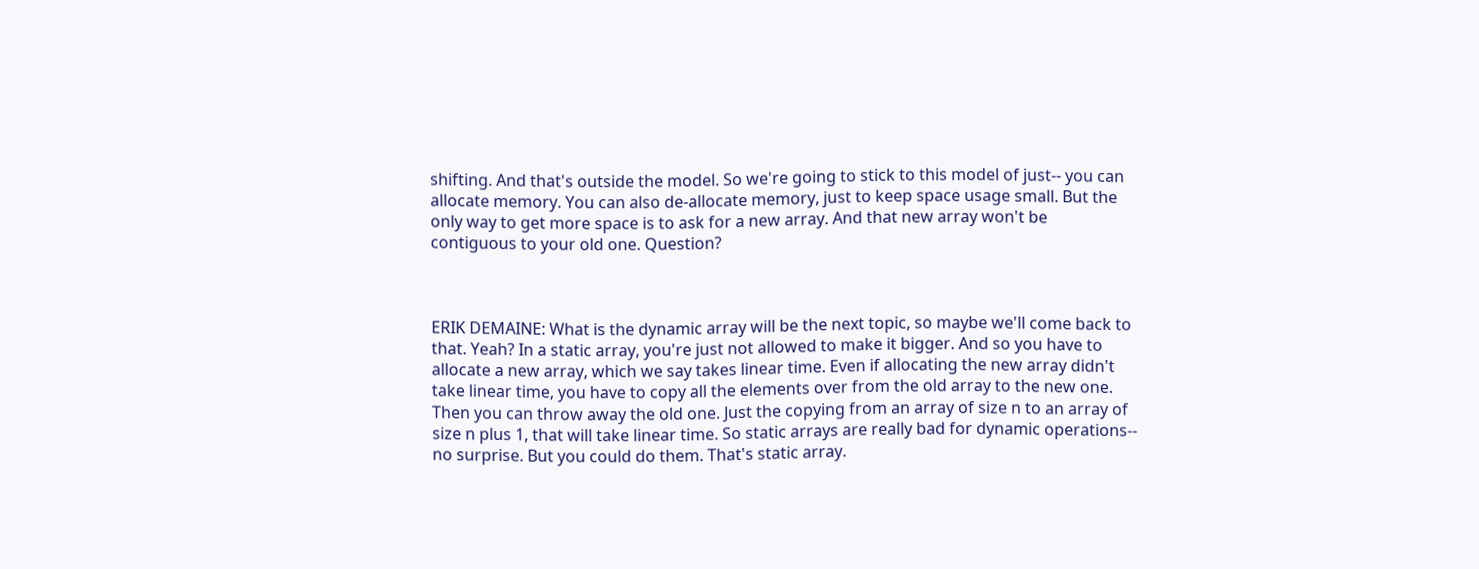shifting. And that's outside the model. So we're going to stick to this model of just-- you can allocate memory. You can also de-allocate memory, just to keep space usage small. But the only way to get more space is to ask for a new array. And that new array won't be contiguous to your old one. Question?



ERIK DEMAINE: What is the dynamic array will be the next topic, so maybe we'll come back to that. Yeah? In a static array, you're just not allowed to make it bigger. And so you have to allocate a new array, which we say takes linear time. Even if allocating the new array didn't take linear time, you have to copy all the elements over from the old array to the new one. Then you can throw away the old one. Just the copying from an array of size n to an array of size n plus 1, that will take linear time. So static arrays are really bad for dynamic operations-- no surprise. But you could do them. That's static array.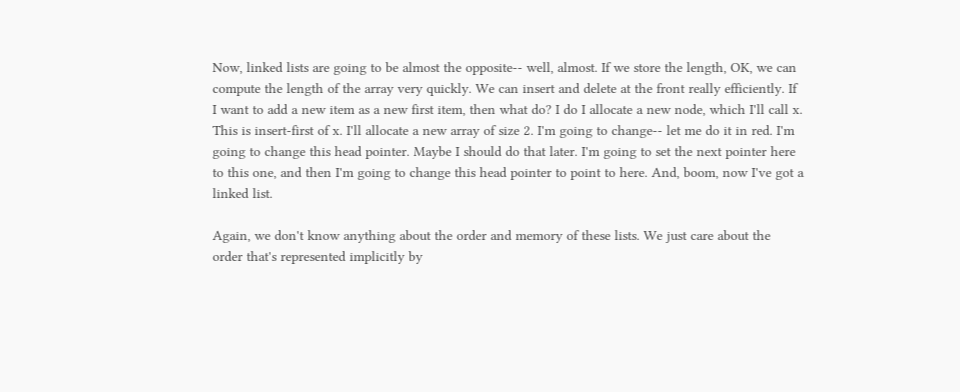Now, linked lists are going to be almost the opposite-- well, almost. If we store the length, OK, we can compute the length of the array very quickly. We can insert and delete at the front really efficiently. If I want to add a new item as a new first item, then what do? I do I allocate a new node, which I'll call x. This is insert-first of x. I'll allocate a new array of size 2. I'm going to change-- let me do it in red. I'm going to change this head pointer. Maybe I should do that later. I'm going to set the next pointer here to this one, and then I'm going to change this head pointer to point to here. And, boom, now I've got a linked list.

Again, we don't know anything about the order and memory of these lists. We just care about the order that's represented implicitly by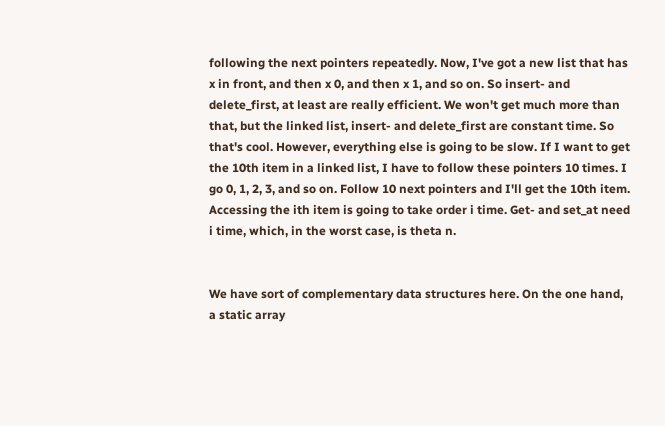following the next pointers repeatedly. Now, I've got a new list that has x in front, and then x 0, and then x 1, and so on. So insert- and delete_first, at least are really efficient. We won't get much more than that, but the linked list, insert- and delete_first are constant time. So that's cool. However, everything else is going to be slow. If I want to get the 10th item in a linked list, I have to follow these pointers 10 times. I go 0, 1, 2, 3, and so on. Follow 10 next pointers and I'll get the 10th item. Accessing the ith item is going to take order i time. Get- and set_at need i time, which, in the worst case, is theta n.


We have sort of complementary data structures here. On the one hand, a static array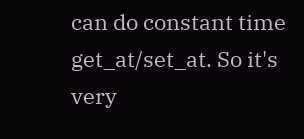can do constant time get_at/set_at. So it's very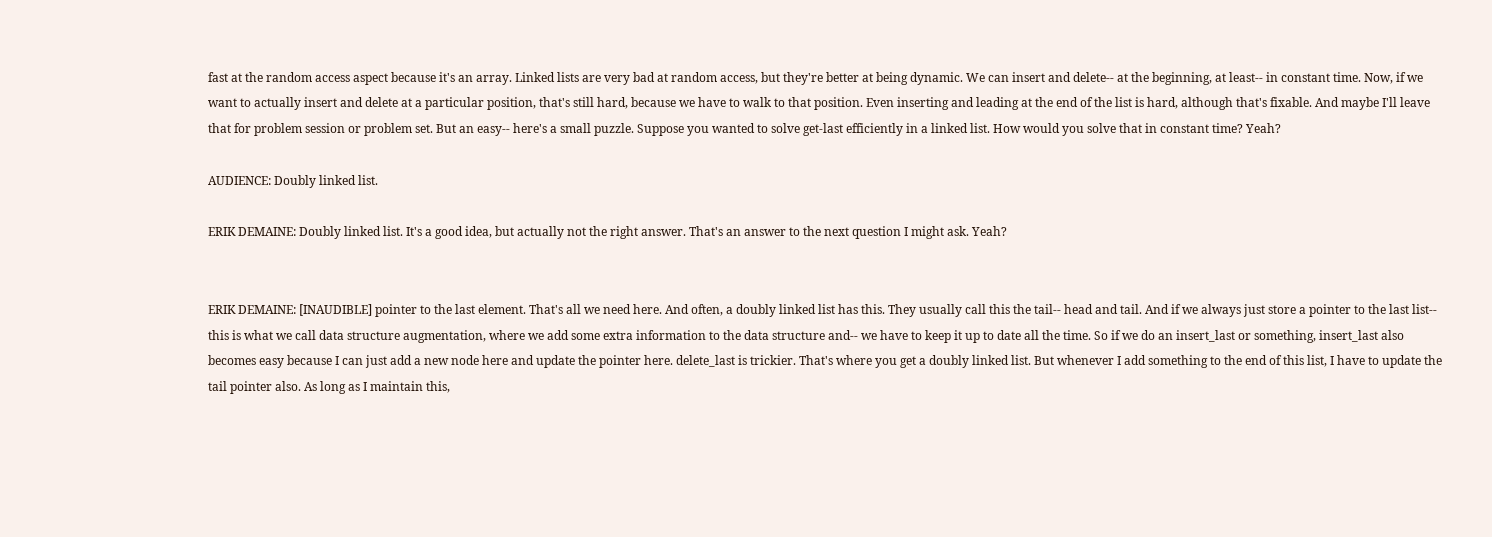fast at the random access aspect because it's an array. Linked lists are very bad at random access, but they're better at being dynamic. We can insert and delete-- at the beginning, at least-- in constant time. Now, if we want to actually insert and delete at a particular position, that's still hard, because we have to walk to that position. Even inserting and leading at the end of the list is hard, although that's fixable. And maybe I'll leave that for problem session or problem set. But an easy-- here's a small puzzle. Suppose you wanted to solve get-last efficiently in a linked list. How would you solve that in constant time? Yeah?

AUDIENCE: Doubly linked list.

ERIK DEMAINE: Doubly linked list. It's a good idea, but actually not the right answer. That's an answer to the next question I might ask. Yeah?


ERIK DEMAINE: [INAUDIBLE] pointer to the last element. That's all we need here. And often, a doubly linked list has this. They usually call this the tail-- head and tail. And if we always just store a pointer to the last list-- this is what we call data structure augmentation, where we add some extra information to the data structure and-- we have to keep it up to date all the time. So if we do an insert_last or something, insert_last also becomes easy because I can just add a new node here and update the pointer here. delete_last is trickier. That's where you get a doubly linked list. But whenever I add something to the end of this list, I have to update the tail pointer also. As long as I maintain this,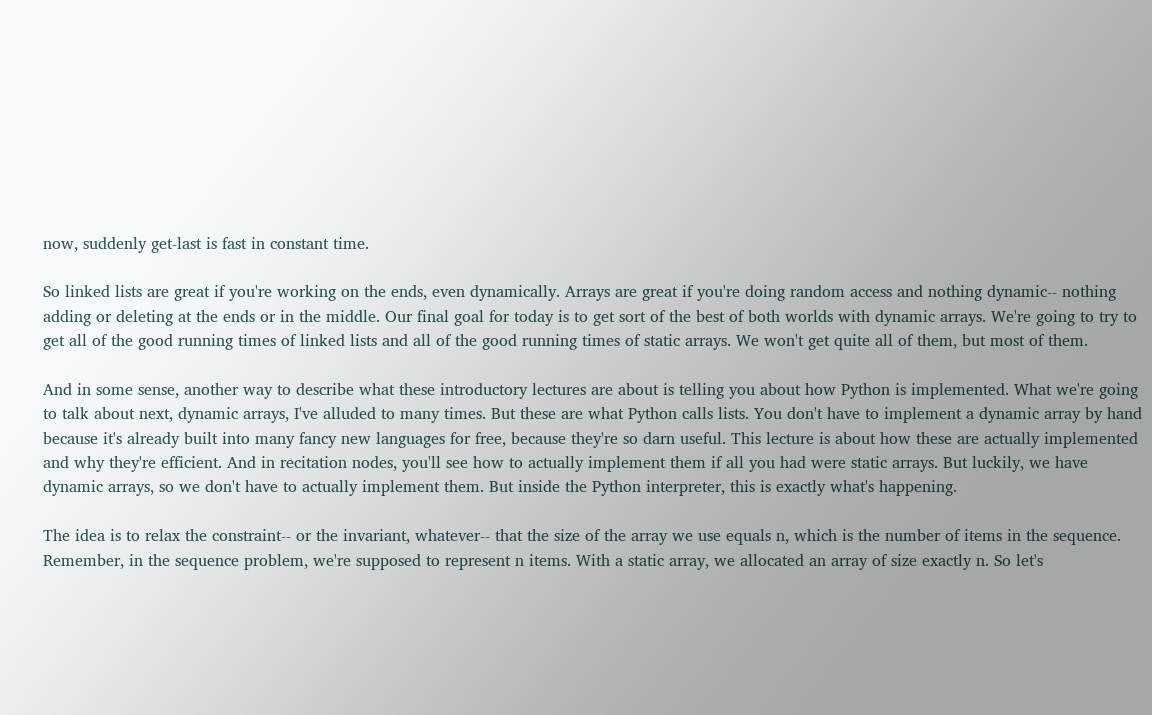now, suddenly get-last is fast in constant time.

So linked lists are great if you're working on the ends, even dynamically. Arrays are great if you're doing random access and nothing dynamic-- nothing adding or deleting at the ends or in the middle. Our final goal for today is to get sort of the best of both worlds with dynamic arrays. We're going to try to get all of the good running times of linked lists and all of the good running times of static arrays. We won't get quite all of them, but most of them.

And in some sense, another way to describe what these introductory lectures are about is telling you about how Python is implemented. What we're going to talk about next, dynamic arrays, I've alluded to many times. But these are what Python calls lists. You don't have to implement a dynamic array by hand because it's already built into many fancy new languages for free, because they're so darn useful. This lecture is about how these are actually implemented and why they're efficient. And in recitation nodes, you'll see how to actually implement them if all you had were static arrays. But luckily, we have dynamic arrays, so we don't have to actually implement them. But inside the Python interpreter, this is exactly what's happening.

The idea is to relax the constraint-- or the invariant, whatever-- that the size of the array we use equals n, which is the number of items in the sequence. Remember, in the sequence problem, we're supposed to represent n items. With a static array, we allocated an array of size exactly n. So let's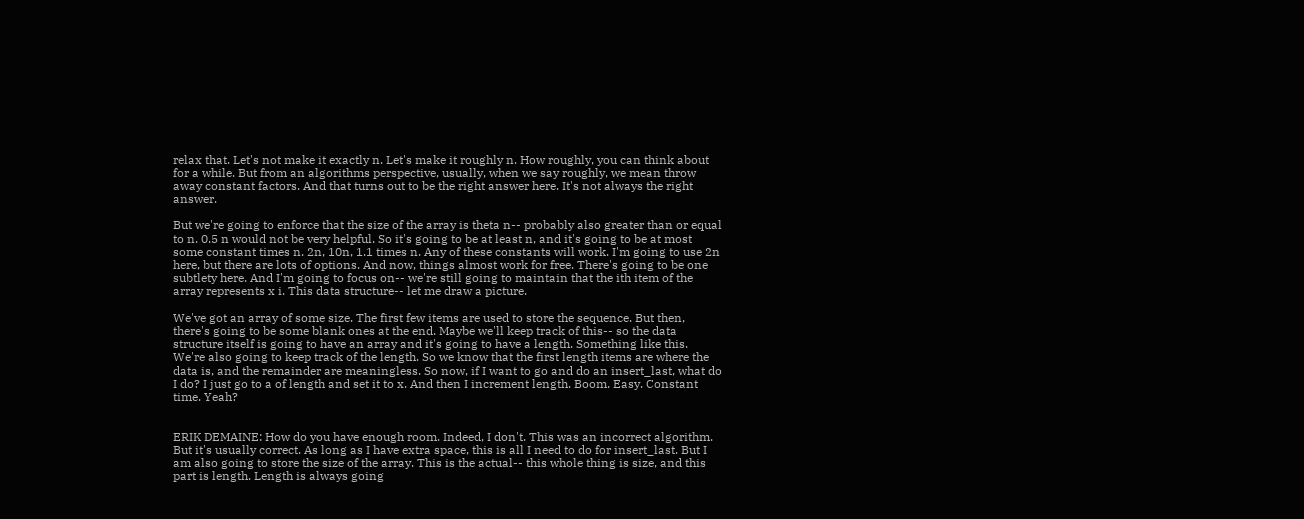relax that. Let's not make it exactly n. Let's make it roughly n. How roughly, you can think about for a while. But from an algorithms perspective, usually, when we say roughly, we mean throw away constant factors. And that turns out to be the right answer here. It's not always the right answer.

But we're going to enforce that the size of the array is theta n-- probably also greater than or equal to n. 0.5 n would not be very helpful. So it's going to be at least n, and it's going to be at most some constant times n. 2n, 10n, 1.1 times n. Any of these constants will work. I'm going to use 2n here, but there are lots of options. And now, things almost work for free. There's going to be one subtlety here. And I'm going to focus on-- we're still going to maintain that the ith item of the array represents x i. This data structure-- let me draw a picture.

We've got an array of some size. The first few items are used to store the sequence. But then, there's going to be some blank ones at the end. Maybe we'll keep track of this-- so the data structure itself is going to have an array and it's going to have a length. Something like this. We're also going to keep track of the length. So we know that the first length items are where the data is, and the remainder are meaningless. So now, if I want to go and do an insert_last, what do I do? I just go to a of length and set it to x. And then I increment length. Boom. Easy. Constant time. Yeah?


ERIK DEMAINE: How do you have enough room. Indeed, I don't. This was an incorrect algorithm. But it's usually correct. As long as I have extra space, this is all I need to do for insert_last. But I am also going to store the size of the array. This is the actual-- this whole thing is size, and this part is length. Length is always going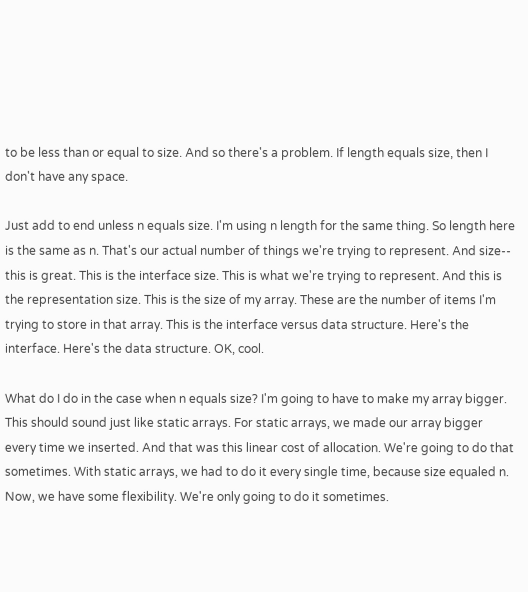to be less than or equal to size. And so there's a problem. If length equals size, then I don't have any space.

Just add to end unless n equals size. I'm using n length for the same thing. So length here is the same as n. That's our actual number of things we're trying to represent. And size-- this is great. This is the interface size. This is what we're trying to represent. And this is the representation size. This is the size of my array. These are the number of items I'm trying to store in that array. This is the interface versus data structure. Here's the interface. Here's the data structure. OK, cool.

What do I do in the case when n equals size? I'm going to have to make my array bigger. This should sound just like static arrays. For static arrays, we made our array bigger every time we inserted. And that was this linear cost of allocation. We're going to do that sometimes. With static arrays, we had to do it every single time, because size equaled n. Now, we have some flexibility. We're only going to do it sometimes.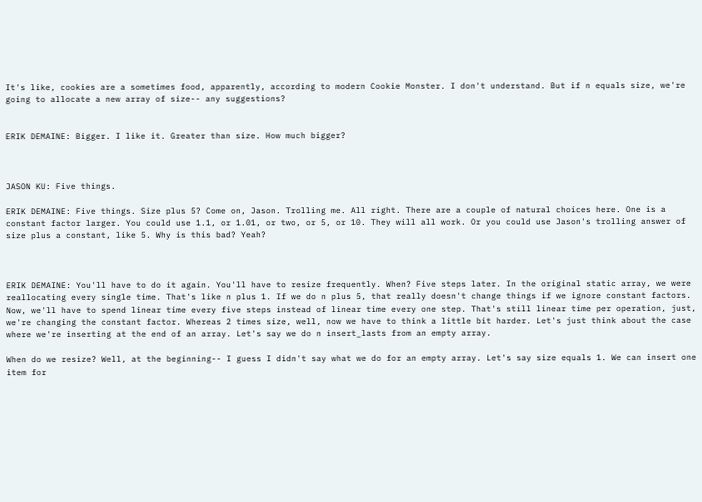It's like, cookies are a sometimes food, apparently, according to modern Cookie Monster. I don't understand. But if n equals size, we're going to allocate a new array of size-- any suggestions?


ERIK DEMAINE: Bigger. I like it. Greater than size. How much bigger?



JASON KU: Five things.

ERIK DEMAINE: Five things. Size plus 5? Come on, Jason. Trolling me. All right. There are a couple of natural choices here. One is a constant factor larger. You could use 1.1, or 1.01, or two, or 5, or 10. They will all work. Or you could use Jason's trolling answer of size plus a constant, like 5. Why is this bad? Yeah?



ERIK DEMAINE: You'll have to do it again. You'll have to resize frequently. When? Five steps later. In the original static array, we were reallocating every single time. That's like n plus 1. If we do n plus 5, that really doesn't change things if we ignore constant factors. Now, we'll have to spend linear time every five steps instead of linear time every one step. That's still linear time per operation, just, we're changing the constant factor. Whereas 2 times size, well, now we have to think a little bit harder. Let's just think about the case where we're inserting at the end of an array. Let's say we do n insert_lasts from an empty array.

When do we resize? Well, at the beginning-- I guess I didn't say what we do for an empty array. Let's say size equals 1. We can insert one item for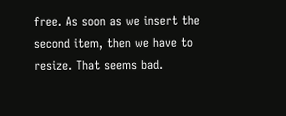free. As soon as we insert the second item, then we have to resize. That seems bad.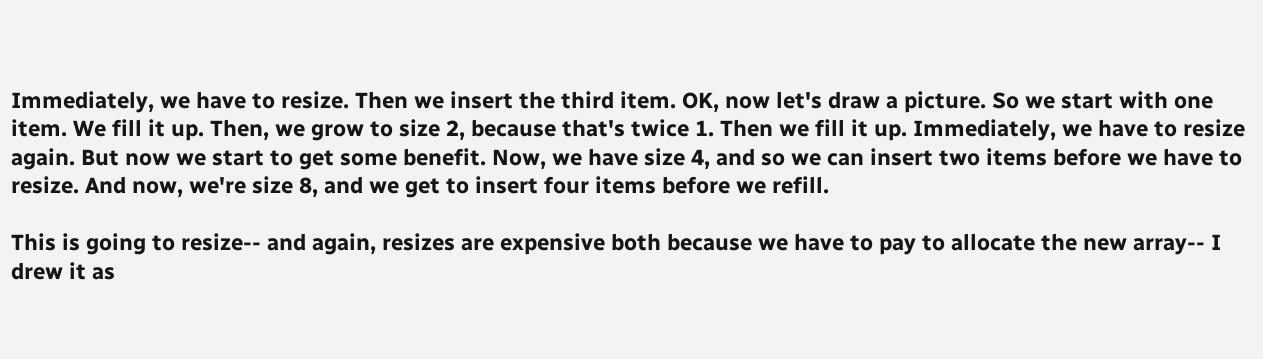Immediately, we have to resize. Then we insert the third item. OK, now let's draw a picture. So we start with one item. We fill it up. Then, we grow to size 2, because that's twice 1. Then we fill it up. Immediately, we have to resize again. But now we start to get some benefit. Now, we have size 4, and so we can insert two items before we have to resize. And now, we're size 8, and we get to insert four items before we refill.

This is going to resize-- and again, resizes are expensive both because we have to pay to allocate the new array-- I drew it as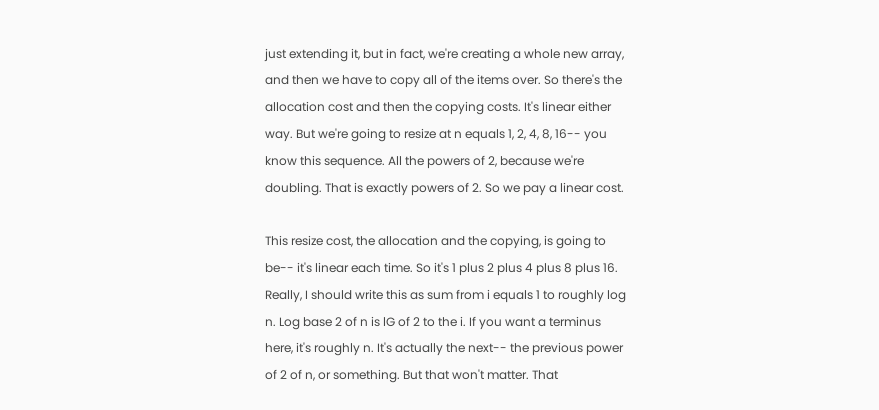just extending it, but in fact, we're creating a whole new array, and then we have to copy all of the items over. So there's the allocation cost and then the copying costs. It's linear either way. But we're going to resize at n equals 1, 2, 4, 8, 16-- you know this sequence. All the powers of 2, because we're doubling. That is exactly powers of 2. So we pay a linear cost.

This resize cost, the allocation and the copying, is going to be-- it's linear each time. So it's 1 plus 2 plus 4 plus 8 plus 16. Really, I should write this as sum from i equals 1 to roughly log n. Log base 2 of n is lG of 2 to the i. If you want a terminus here, it's roughly n. It's actually the next-- the previous power of 2 of n, or something. But that won't matter. That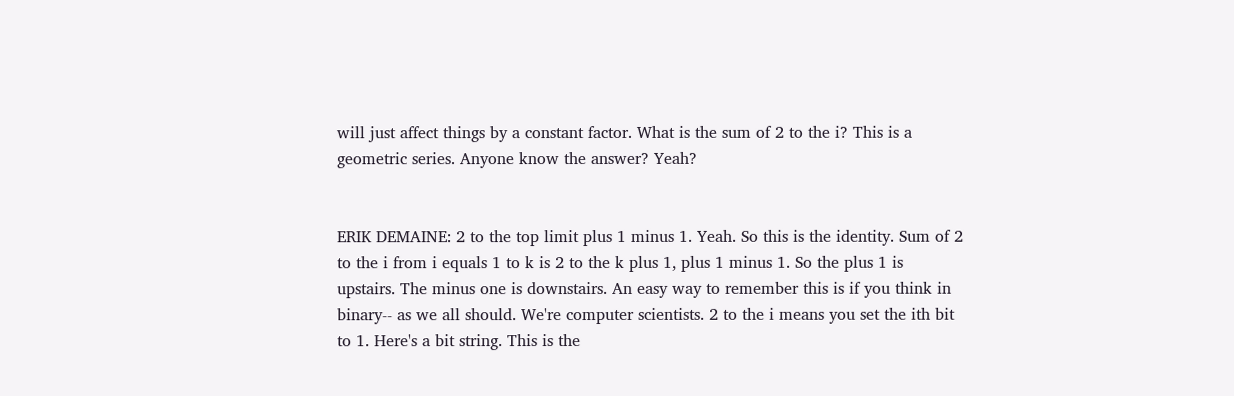will just affect things by a constant factor. What is the sum of 2 to the i? This is a geometric series. Anyone know the answer? Yeah?


ERIK DEMAINE: 2 to the top limit plus 1 minus 1. Yeah. So this is the identity. Sum of 2 to the i from i equals 1 to k is 2 to the k plus 1, plus 1 minus 1. So the plus 1 is upstairs. The minus one is downstairs. An easy way to remember this is if you think in binary-- as we all should. We're computer scientists. 2 to the i means you set the ith bit to 1. Here's a bit string. This is the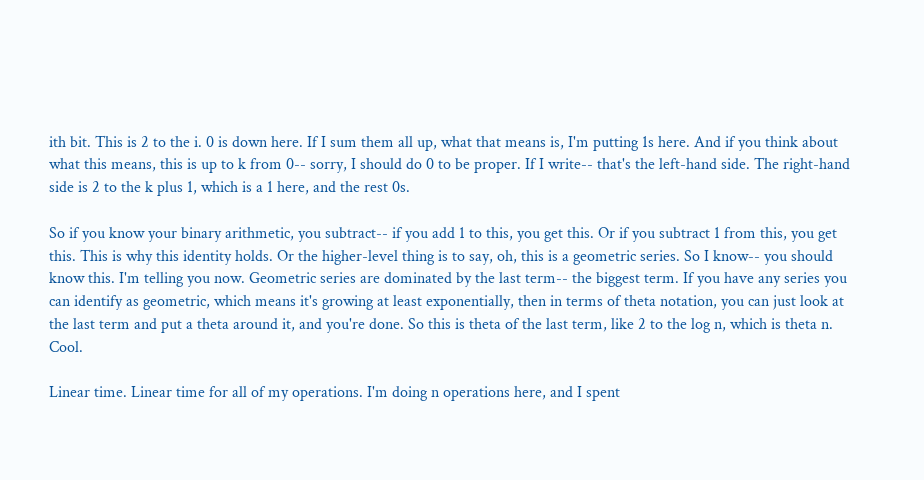ith bit. This is 2 to the i. 0 is down here. If I sum them all up, what that means is, I'm putting 1s here. And if you think about what this means, this is up to k from 0-- sorry, I should do 0 to be proper. If I write-- that's the left-hand side. The right-hand side is 2 to the k plus 1, which is a 1 here, and the rest 0s.

So if you know your binary arithmetic, you subtract-- if you add 1 to this, you get this. Or if you subtract 1 from this, you get this. This is why this identity holds. Or the higher-level thing is to say, oh, this is a geometric series. So I know-- you should know this. I'm telling you now. Geometric series are dominated by the last term-- the biggest term. If you have any series you can identify as geometric, which means it's growing at least exponentially, then in terms of theta notation, you can just look at the last term and put a theta around it, and you're done. So this is theta of the last term, like 2 to the log n, which is theta n. Cool.

Linear time. Linear time for all of my operations. I'm doing n operations here, and I spent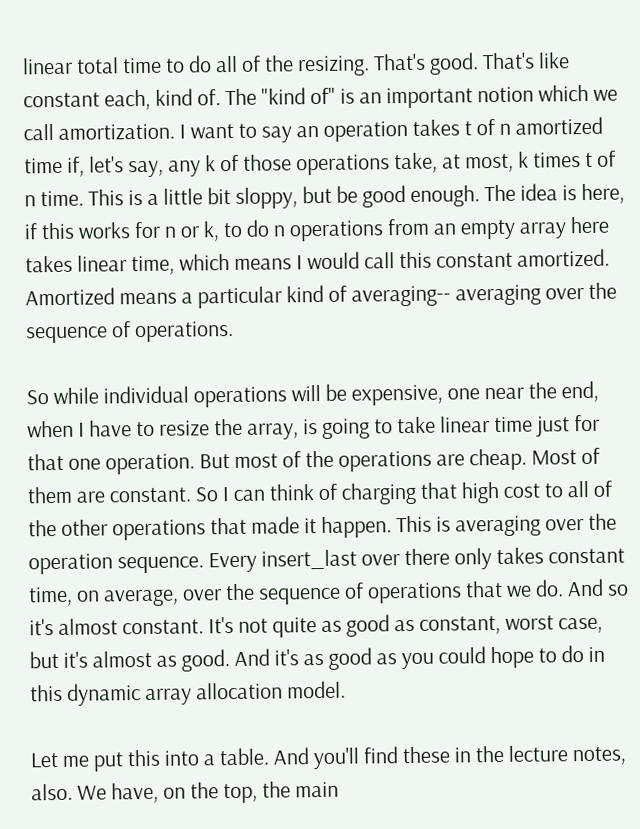linear total time to do all of the resizing. That's good. That's like constant each, kind of. The "kind of" is an important notion which we call amortization. I want to say an operation takes t of n amortized time if, let's say, any k of those operations take, at most, k times t of n time. This is a little bit sloppy, but be good enough. The idea is here, if this works for n or k, to do n operations from an empty array here takes linear time, which means I would call this constant amortized. Amortized means a particular kind of averaging-- averaging over the sequence of operations.

So while individual operations will be expensive, one near the end, when I have to resize the array, is going to take linear time just for that one operation. But most of the operations are cheap. Most of them are constant. So I can think of charging that high cost to all of the other operations that made it happen. This is averaging over the operation sequence. Every insert_last over there only takes constant time, on average, over the sequence of operations that we do. And so it's almost constant. It's not quite as good as constant, worst case, but it's almost as good. And it's as good as you could hope to do in this dynamic array allocation model.

Let me put this into a table. And you'll find these in the lecture notes, also. We have, on the top, the main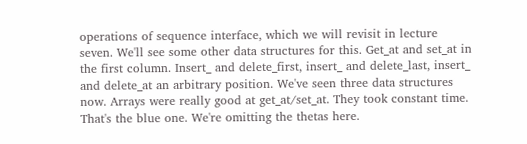operations of sequence interface, which we will revisit in lecture seven. We'll see some other data structures for this. Get_at and set_at in the first column. Insert_ and delete_first, insert_ and delete_last, insert_ and delete_at an arbitrary position. We've seen three data structures now. Arrays were really good at get_at/set_at. They took constant time. That's the blue one. We're omitting the thetas here.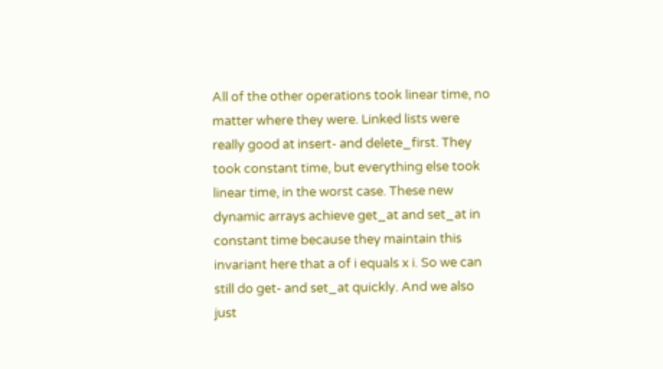All of the other operations took linear time, no matter where they were. Linked lists were really good at insert- and delete_first. They took constant time, but everything else took linear time, in the worst case. These new dynamic arrays achieve get_at and set_at in constant time because they maintain this invariant here that a of i equals x i. So we can still do get- and set_at quickly. And we also just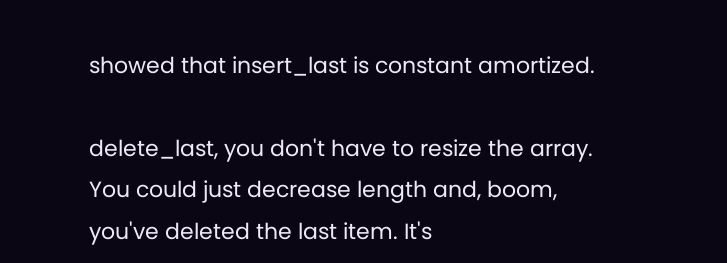showed that insert_last is constant amortized.

delete_last, you don't have to resize the array. You could just decrease length and, boom, you've deleted the last item. It's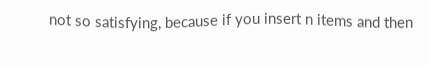not so satisfying, because if you insert n items and then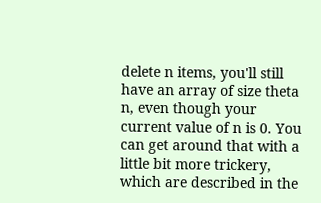delete n items, you'll still have an array of size theta n, even though your current value of n is 0. You can get around that with a little bit more trickery, which are described in the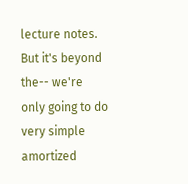lecture notes. But it's beyond the-- we're only going to do very simple amortized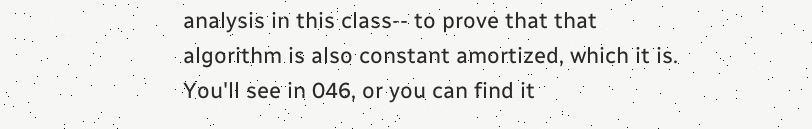analysis in this class-- to prove that that algorithm is also constant amortized, which it is. You'll see in 046, or you can find it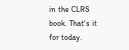in the CLRS book. That's it for today.